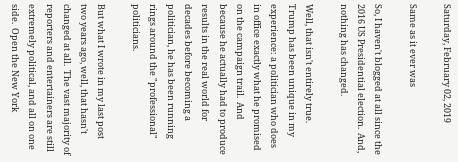Saturday, February 02, 2019

Same as it ever was

So, I haven't blogged at all since the 2016 US Presidential election.  And, nothing has changed.

Well, that isn't entirely true.  Trump has been unique in my experience: a politician who does in office exactly what he promised on the campaign trail.  And because he actually had to produce results in the real world for decades before becoming a politician, he has been running rings around the "professional" politicians.

But what I wrote in my last post two years ago, well, that hasn't changed at all.  The vast majority of reporters and entertainers are still extremely political, and all on one side.  Open the New York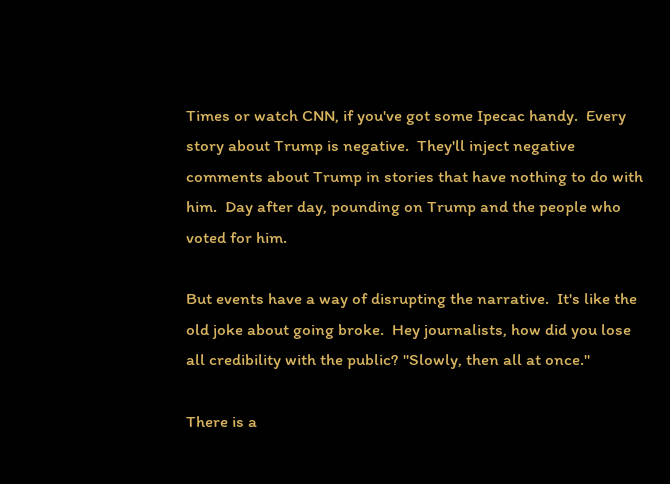Times or watch CNN, if you've got some Ipecac handy.  Every story about Trump is negative.  They'll inject negative comments about Trump in stories that have nothing to do with him.  Day after day, pounding on Trump and the people who voted for him.

But events have a way of disrupting the narrative.  It's like the old joke about going broke.  Hey journalists, how did you lose all credibility with the public? "Slowly, then all at once."

There is a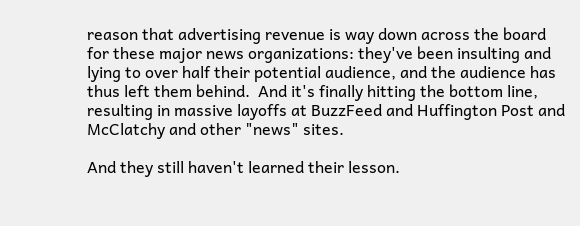reason that advertising revenue is way down across the board for these major news organizations: they've been insulting and lying to over half their potential audience, and the audience has thus left them behind.  And it's finally hitting the bottom line, resulting in massive layoffs at BuzzFeed and Huffington Post and McClatchy and other "news" sites.

And they still haven't learned their lesson.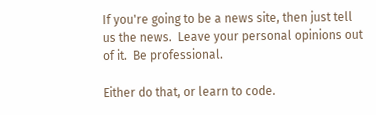If you're going to be a news site, then just tell us the news.  Leave your personal opinions out of it.  Be professional.

Either do that, or learn to code.